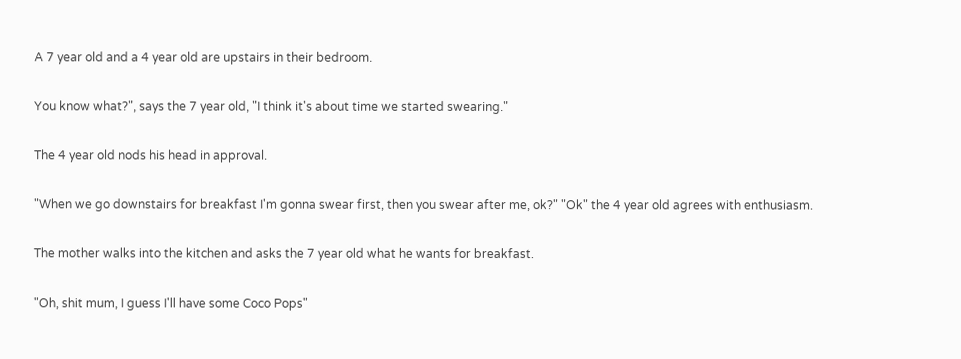A 7 year old and a 4 year old are upstairs in their bedroom.

You know what?", says the 7 year old, "I think it's about time we started swearing."

The 4 year old nods his head in approval.

"When we go downstairs for breakfast I'm gonna swear first, then you swear after me, ok?" "Ok" the 4 year old agrees with enthusiasm.

The mother walks into the kitchen and asks the 7 year old what he wants for breakfast.

"Oh, shit mum, I guess I'll have some Coco Pops"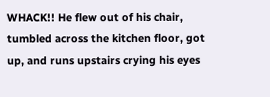WHACK!! He flew out of his chair, tumbled across the kitchen floor, got up, and runs upstairs crying his eyes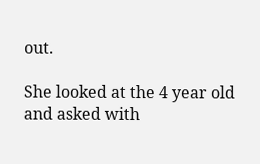out.

She looked at the 4 year old and asked with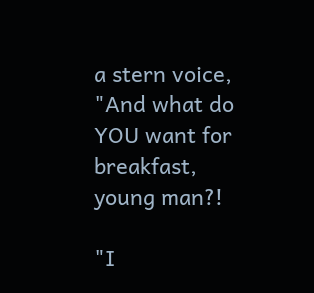a stern voice, "And what do YOU want for breakfast, young man?!

"I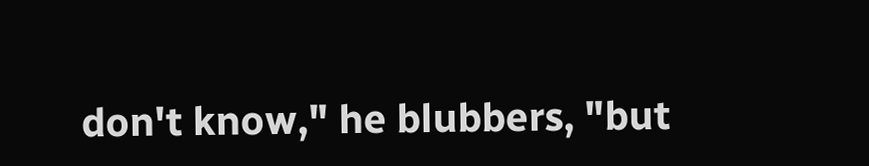don't know," he blubbers, "but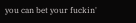you can bet your fuckin'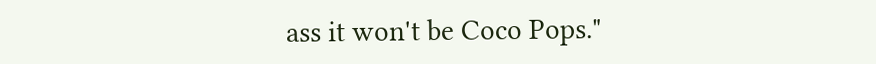ass it won't be Coco Pops."